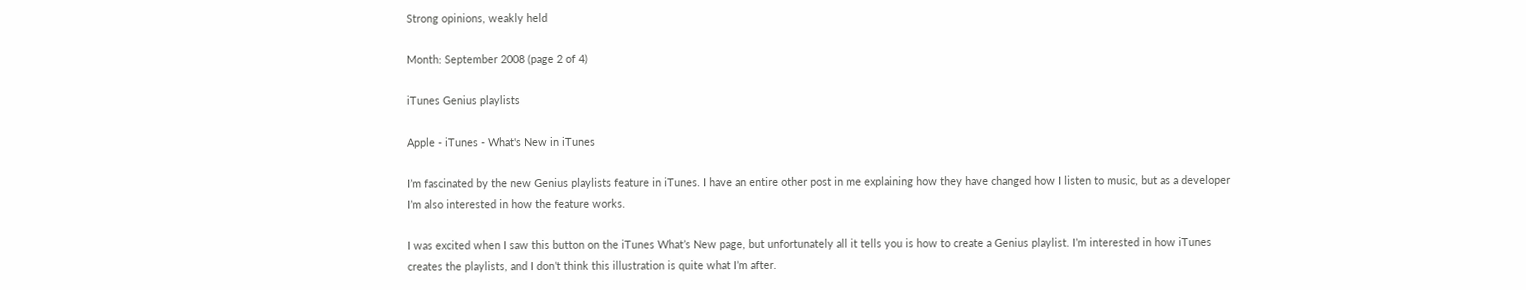Strong opinions, weakly held

Month: September 2008 (page 2 of 4)

iTunes Genius playlists

Apple - iTunes - What's New in iTunes

I’m fascinated by the new Genius playlists feature in iTunes. I have an entire other post in me explaining how they have changed how I listen to music, but as a developer I’m also interested in how the feature works.

I was excited when I saw this button on the iTunes What’s New page, but unfortunately all it tells you is how to create a Genius playlist. I’m interested in how iTunes creates the playlists, and I don’t think this illustration is quite what I’m after.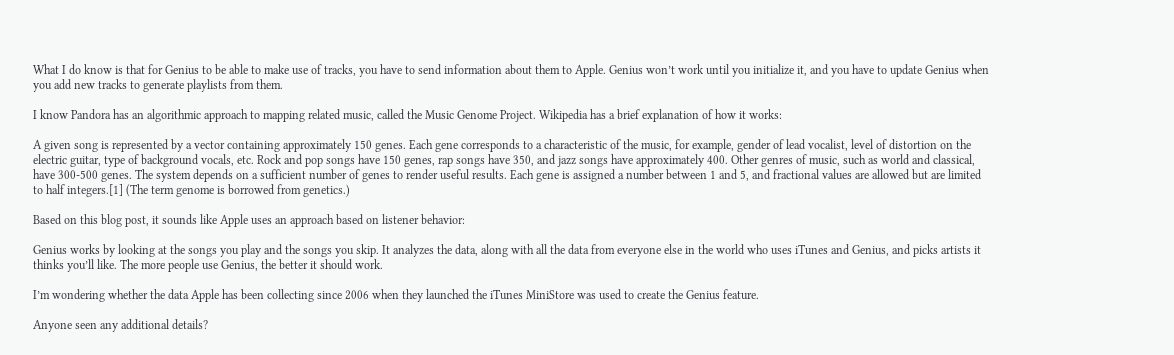What I do know is that for Genius to be able to make use of tracks, you have to send information about them to Apple. Genius won’t work until you initialize it, and you have to update Genius when you add new tracks to generate playlists from them.

I know Pandora has an algorithmic approach to mapping related music, called the Music Genome Project. Wikipedia has a brief explanation of how it works:

A given song is represented by a vector containing approximately 150 genes. Each gene corresponds to a characteristic of the music, for example, gender of lead vocalist, level of distortion on the electric guitar, type of background vocals, etc. Rock and pop songs have 150 genes, rap songs have 350, and jazz songs have approximately 400. Other genres of music, such as world and classical, have 300-500 genes. The system depends on a sufficient number of genes to render useful results. Each gene is assigned a number between 1 and 5, and fractional values are allowed but are limited to half integers.[1] (The term genome is borrowed from genetics.)

Based on this blog post, it sounds like Apple uses an approach based on listener behavior:

Genius works by looking at the songs you play and the songs you skip. It analyzes the data, along with all the data from everyone else in the world who uses iTunes and Genius, and picks artists it thinks you’ll like. The more people use Genius, the better it should work.

I’m wondering whether the data Apple has been collecting since 2006 when they launched the iTunes MiniStore was used to create the Genius feature.

Anyone seen any additional details?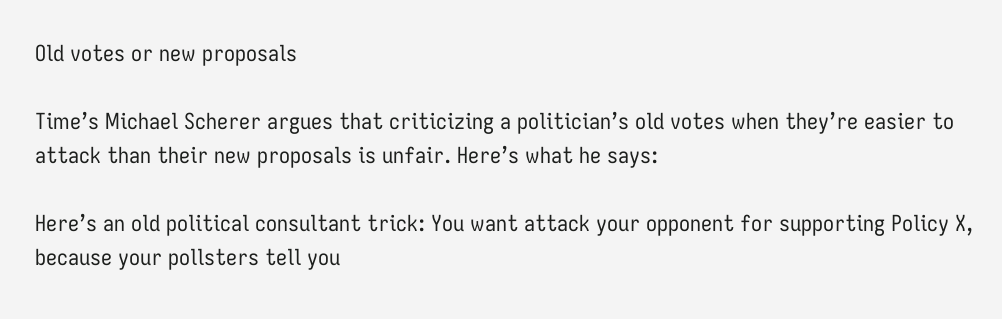Old votes or new proposals

Time’s Michael Scherer argues that criticizing a politician’s old votes when they’re easier to attack than their new proposals is unfair. Here’s what he says:

Here’s an old political consultant trick: You want attack your opponent for supporting Policy X, because your pollsters tell you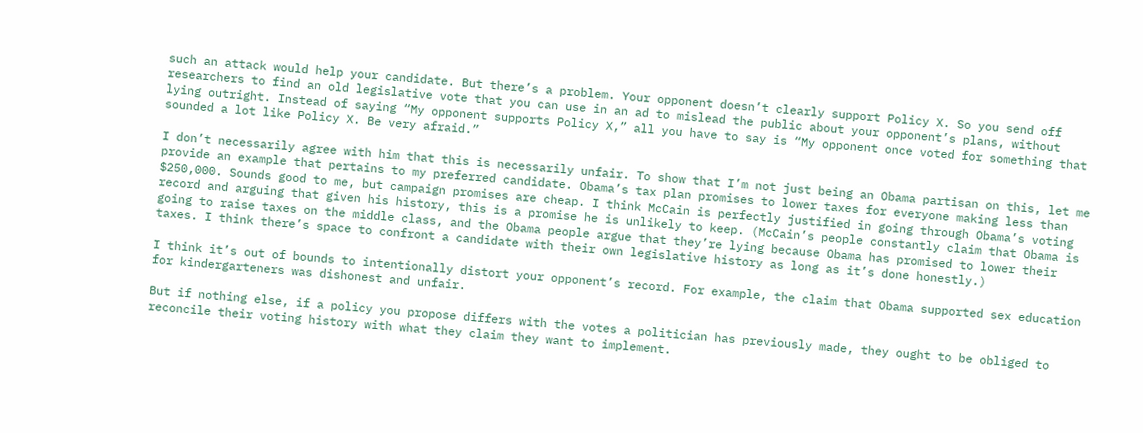such an attack would help your candidate. But there’s a problem. Your opponent doesn’t clearly support Policy X. So you send off researchers to find an old legislative vote that you can use in an ad to mislead the public about your opponent’s plans, without lying outright. Instead of saying “My opponent supports Policy X,” all you have to say is “My opponent once voted for something that sounded a lot like Policy X. Be very afraid.”

I don’t necessarily agree with him that this is necessarily unfair. To show that I’m not just being an Obama partisan on this, let me provide an example that pertains to my preferred candidate. Obama’s tax plan promises to lower taxes for everyone making less than $250,000. Sounds good to me, but campaign promises are cheap. I think McCain is perfectly justified in going through Obama’s voting record and arguing that given his history, this is a promise he is unlikely to keep. (McCain’s people constantly claim that Obama is going to raise taxes on the middle class, and the Obama people argue that they’re lying because Obama has promised to lower their taxes. I think there’s space to confront a candidate with their own legislative history as long as it’s done honestly.)

I think it’s out of bounds to intentionally distort your opponent’s record. For example, the claim that Obama supported sex education for kindergarteners was dishonest and unfair.

But if nothing else, if a policy you propose differs with the votes a politician has previously made, they ought to be obliged to reconcile their voting history with what they claim they want to implement.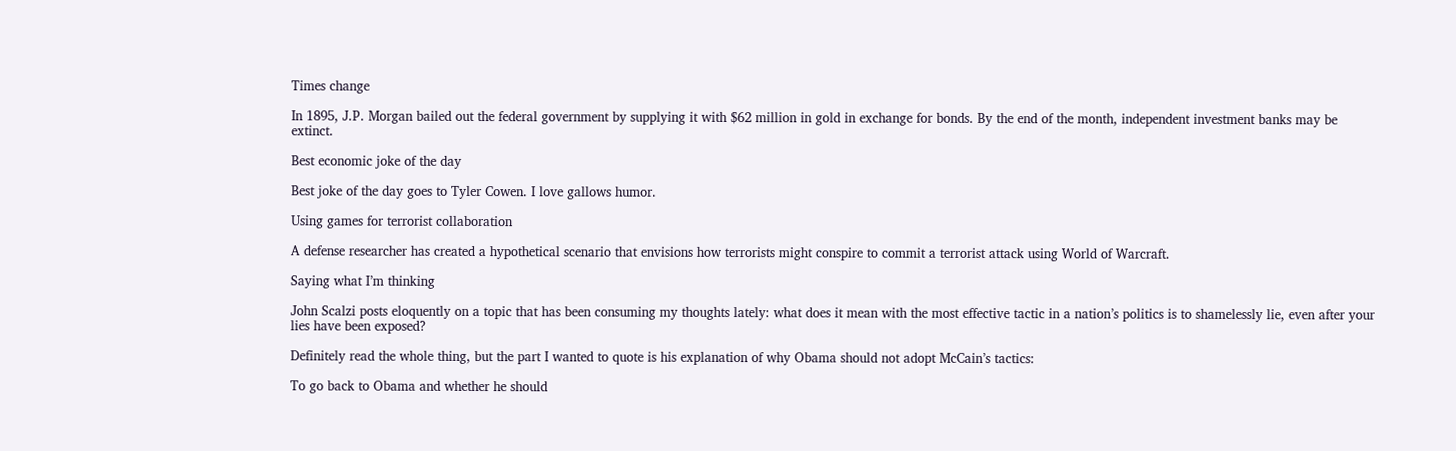Times change

In 1895, J.P. Morgan bailed out the federal government by supplying it with $62 million in gold in exchange for bonds. By the end of the month, independent investment banks may be extinct.

Best economic joke of the day

Best joke of the day goes to Tyler Cowen. I love gallows humor.

Using games for terrorist collaboration

A defense researcher has created a hypothetical scenario that envisions how terrorists might conspire to commit a terrorist attack using World of Warcraft.

Saying what I’m thinking

John Scalzi posts eloquently on a topic that has been consuming my thoughts lately: what does it mean with the most effective tactic in a nation’s politics is to shamelessly lie, even after your lies have been exposed?

Definitely read the whole thing, but the part I wanted to quote is his explanation of why Obama should not adopt McCain’s tactics:

To go back to Obama and whether he should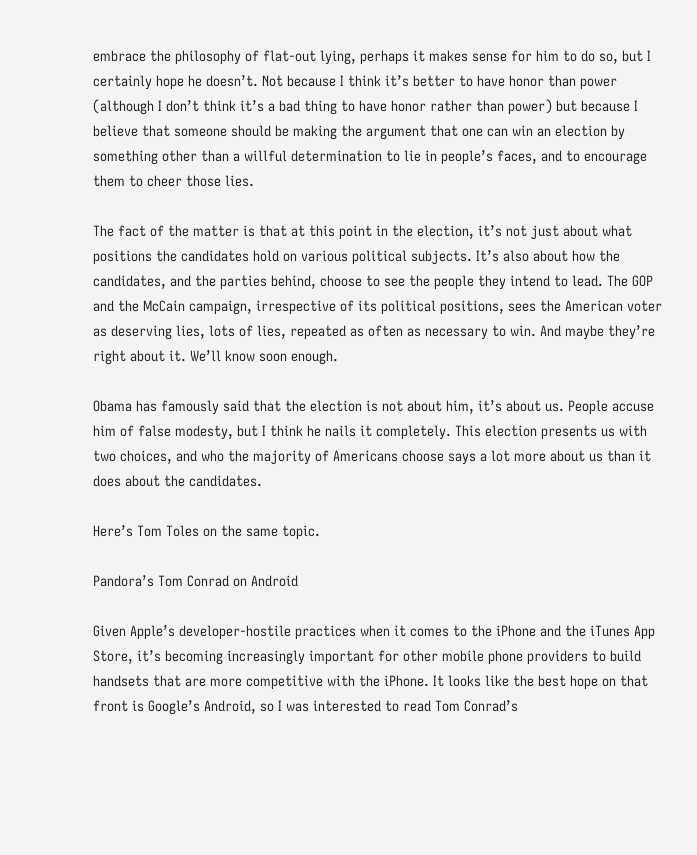embrace the philosophy of flat-out lying, perhaps it makes sense for him to do so, but I certainly hope he doesn’t. Not because I think it’s better to have honor than power (although I don’t think it’s a bad thing to have honor rather than power) but because I believe that someone should be making the argument that one can win an election by something other than a willful determination to lie in people’s faces, and to encourage them to cheer those lies.

The fact of the matter is that at this point in the election, it’s not just about what positions the candidates hold on various political subjects. It’s also about how the candidates, and the parties behind, choose to see the people they intend to lead. The GOP and the McCain campaign, irrespective of its political positions, sees the American voter as deserving lies, lots of lies, repeated as often as necessary to win. And maybe they’re right about it. We’ll know soon enough.

Obama has famously said that the election is not about him, it’s about us. People accuse him of false modesty, but I think he nails it completely. This election presents us with two choices, and who the majority of Americans choose says a lot more about us than it does about the candidates.

Here’s Tom Toles on the same topic.

Pandora’s Tom Conrad on Android

Given Apple’s developer-hostile practices when it comes to the iPhone and the iTunes App Store, it’s becoming increasingly important for other mobile phone providers to build handsets that are more competitive with the iPhone. It looks like the best hope on that front is Google’s Android, so I was interested to read Tom Conrad’s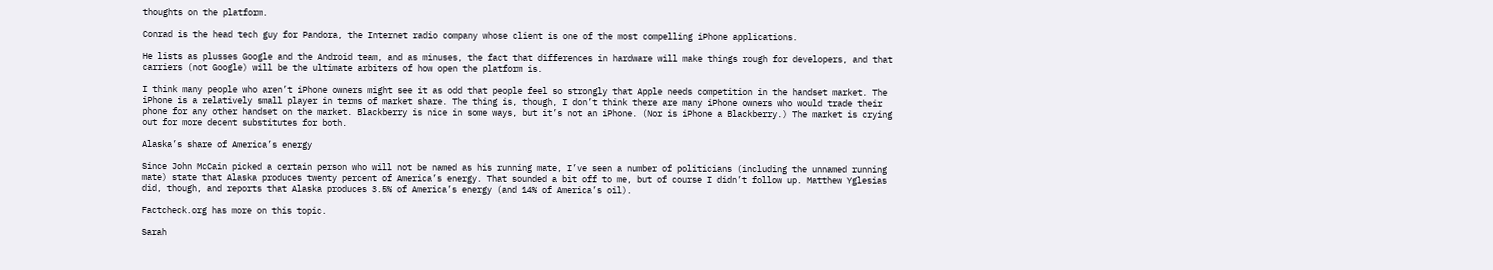thoughts on the platform.

Conrad is the head tech guy for Pandora, the Internet radio company whose client is one of the most compelling iPhone applications.

He lists as plusses Google and the Android team, and as minuses, the fact that differences in hardware will make things rough for developers, and that carriers (not Google) will be the ultimate arbiters of how open the platform is.

I think many people who aren’t iPhone owners might see it as odd that people feel so strongly that Apple needs competition in the handset market. The iPhone is a relatively small player in terms of market share. The thing is, though, I don’t think there are many iPhone owners who would trade their phone for any other handset on the market. Blackberry is nice in some ways, but it’s not an iPhone. (Nor is iPhone a Blackberry.) The market is crying out for more decent substitutes for both.

Alaska’s share of America’s energy

Since John McCain picked a certain person who will not be named as his running mate, I’ve seen a number of politicians (including the unnamed running mate) state that Alaska produces twenty percent of America’s energy. That sounded a bit off to me, but of course I didn’t follow up. Matthew Yglesias did, though, and reports that Alaska produces 3.5% of America’s energy (and 14% of America’s oil).

Factcheck.org has more on this topic.

Sarah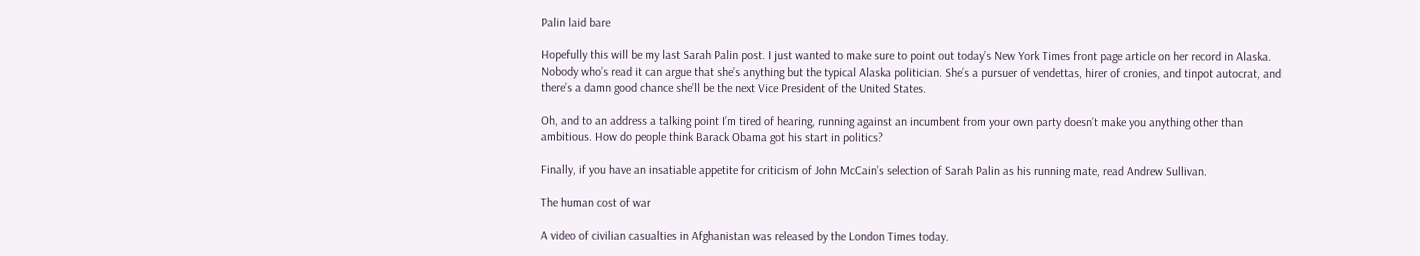Palin laid bare

Hopefully this will be my last Sarah Palin post. I just wanted to make sure to point out today’s New York Times front page article on her record in Alaska. Nobody who’s read it can argue that she’s anything but the typical Alaska politician. She’s a pursuer of vendettas, hirer of cronies, and tinpot autocrat, and there’s a damn good chance she’ll be the next Vice President of the United States.

Oh, and to an address a talking point I’m tired of hearing, running against an incumbent from your own party doesn’t make you anything other than ambitious. How do people think Barack Obama got his start in politics?

Finally, if you have an insatiable appetite for criticism of John McCain’s selection of Sarah Palin as his running mate, read Andrew Sullivan.

The human cost of war

A video of civilian casualties in Afghanistan was released by the London Times today.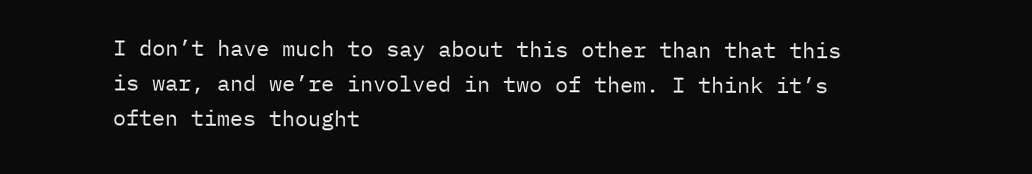I don’t have much to say about this other than that this is war, and we’re involved in two of them. I think it’s often times thought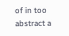of in too abstract a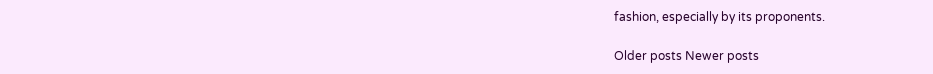fashion, especially by its proponents.

Older posts Newer posts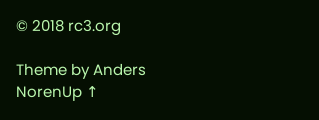© 2018 rc3.org

Theme by Anders NorenUp ↑